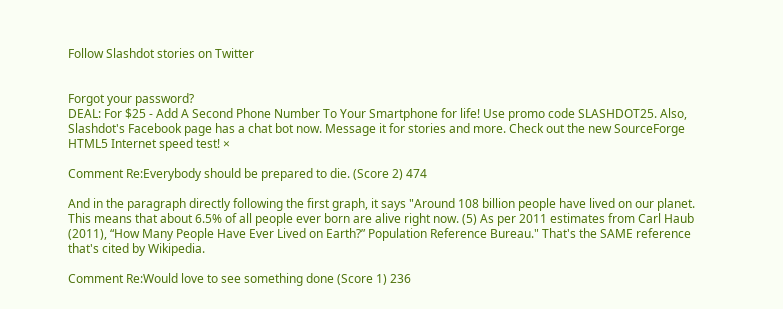Follow Slashdot stories on Twitter


Forgot your password?
DEAL: For $25 - Add A Second Phone Number To Your Smartphone for life! Use promo code SLASHDOT25. Also, Slashdot's Facebook page has a chat bot now. Message it for stories and more. Check out the new SourceForge HTML5 Internet speed test! ×

Comment Re:Everybody should be prepared to die. (Score 2) 474

And in the paragraph directly following the first graph, it says "Around 108 billion people have lived on our planet. This means that about 6.5% of all people ever born are alive right now. (5) As per 2011 estimates from Carl Haub (2011), “How Many People Have Ever Lived on Earth?” Population Reference Bureau." That's the SAME reference that's cited by Wikipedia.

Comment Re:Would love to see something done (Score 1) 236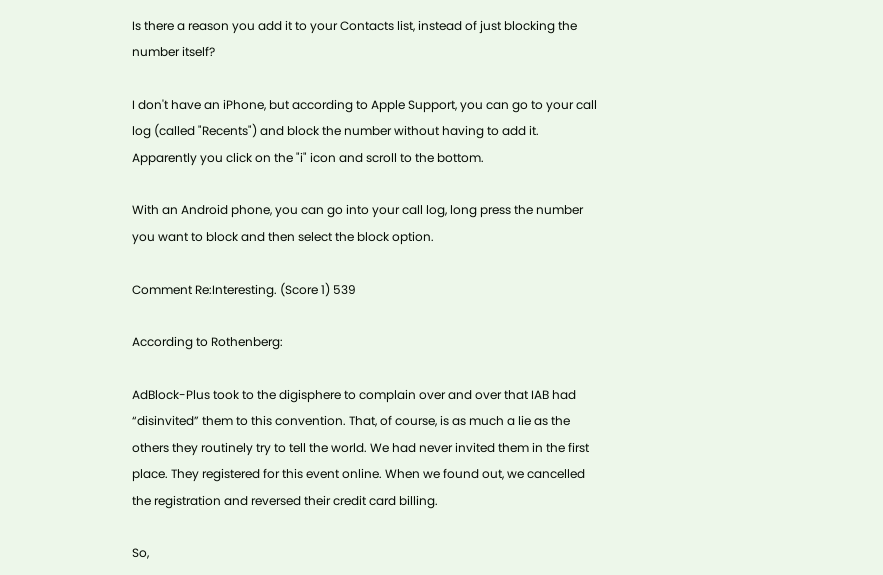Is there a reason you add it to your Contacts list, instead of just blocking the number itself?

I don't have an iPhone, but according to Apple Support, you can go to your call log (called "Recents") and block the number without having to add it. Apparently you click on the "i" icon and scroll to the bottom.

With an Android phone, you can go into your call log, long press the number you want to block and then select the block option.

Comment Re:Interesting. (Score 1) 539

According to Rothenberg:

AdBlock-Plus took to the digisphere to complain over and over that IAB had “disinvited” them to this convention. That, of course, is as much a lie as the others they routinely try to tell the world. We had never invited them in the first place. They registered for this event online. When we found out, we cancelled the registration and reversed their credit card billing.

So,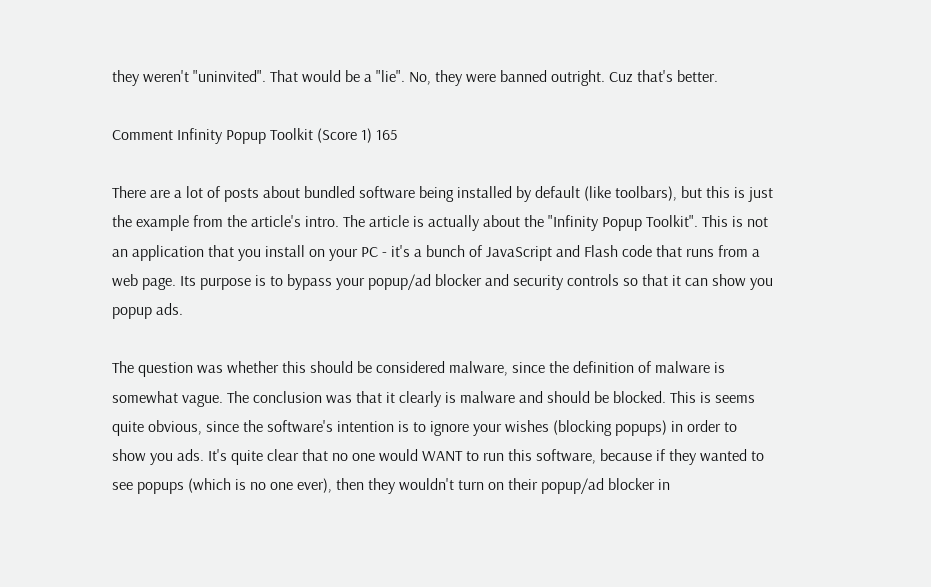they weren't "uninvited". That would be a "lie". No, they were banned outright. Cuz that's better.

Comment Infinity Popup Toolkit (Score 1) 165

There are a lot of posts about bundled software being installed by default (like toolbars), but this is just the example from the article's intro. The article is actually about the "Infinity Popup Toolkit". This is not an application that you install on your PC - it's a bunch of JavaScript and Flash code that runs from a web page. Its purpose is to bypass your popup/ad blocker and security controls so that it can show you popup ads.

The question was whether this should be considered malware, since the definition of malware is somewhat vague. The conclusion was that it clearly is malware and should be blocked. This is seems quite obvious, since the software's intention is to ignore your wishes (blocking popups) in order to show you ads. It's quite clear that no one would WANT to run this software, because if they wanted to see popups (which is no one ever), then they wouldn't turn on their popup/ad blocker in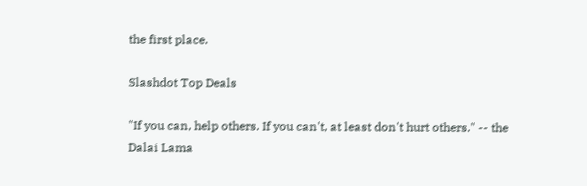the first place.

Slashdot Top Deals

"If you can, help others. If you can't, at least don't hurt others." -- the Dalai Lama